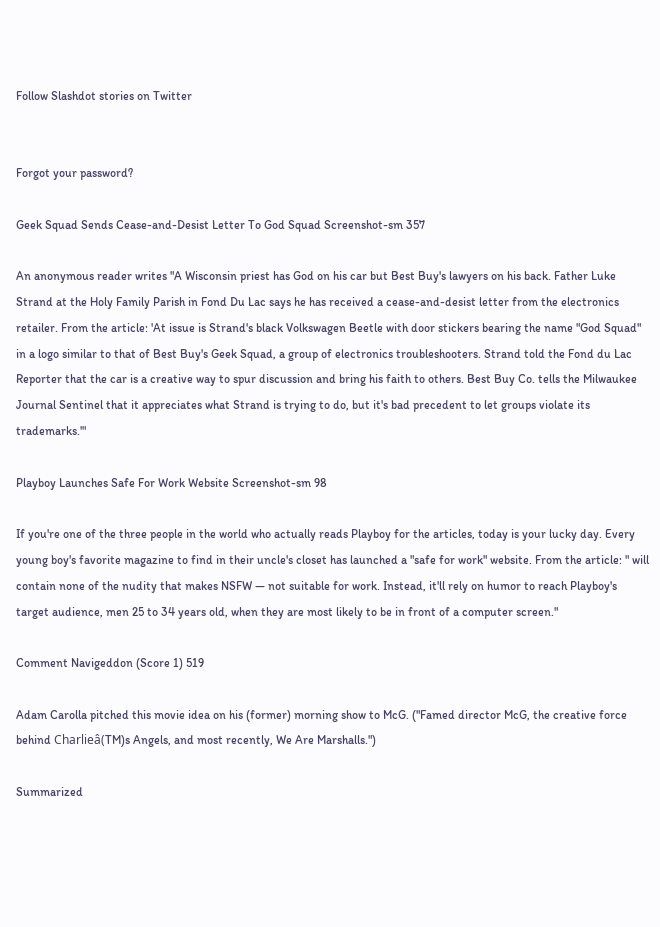Follow Slashdot stories on Twitter


Forgot your password?

Geek Squad Sends Cease-and-Desist Letter To God Squad Screenshot-sm 357

An anonymous reader writes "A Wisconsin priest has God on his car but Best Buy's lawyers on his back. Father Luke Strand at the Holy Family Parish in Fond Du Lac says he has received a cease-and-desist letter from the electronics retailer. From the article: 'At issue is Strand's black Volkswagen Beetle with door stickers bearing the name "God Squad" in a logo similar to that of Best Buy's Geek Squad, a group of electronics troubleshooters. Strand told the Fond du Lac Reporter that the car is a creative way to spur discussion and bring his faith to others. Best Buy Co. tells the Milwaukee Journal Sentinel that it appreciates what Strand is trying to do, but it's bad precedent to let groups violate its trademarks.'"

Playboy Launches Safe For Work Website Screenshot-sm 98

If you're one of the three people in the world who actually reads Playboy for the articles, today is your lucky day. Every young boy's favorite magazine to find in their uncle's closet has launched a "safe for work" website. From the article: " will contain none of the nudity that makes NSFW — not suitable for work. Instead, it'll rely on humor to reach Playboy's target audience, men 25 to 34 years old, when they are most likely to be in front of a computer screen."

Comment Navigeddon (Score 1) 519

Adam Carolla pitched this movie idea on his (former) morning show to McG. ("Famed director McG, the creative force behind Charlieâ(TM)s Angels, and most recently, We Are Marshalls.")

Summarized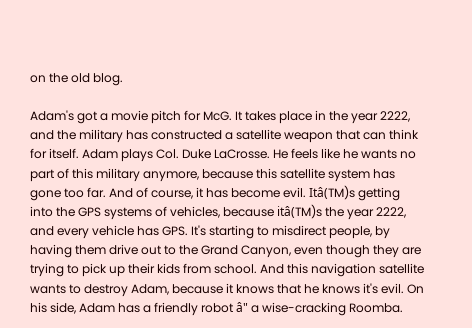on the old blog.

Adam's got a movie pitch for McG. It takes place in the year 2222, and the military has constructed a satellite weapon that can think for itself. Adam plays Col. Duke LaCrosse. He feels like he wants no part of this military anymore, because this satellite system has gone too far. And of course, it has become evil. Itâ(TM)s getting into the GPS systems of vehicles, because itâ(TM)s the year 2222, and every vehicle has GPS. It's starting to misdirect people, by having them drive out to the Grand Canyon, even though they are trying to pick up their kids from school. And this navigation satellite wants to destroy Adam, because it knows that he knows it's evil. On his side, Adam has a friendly robot â" a wise-cracking Roomba.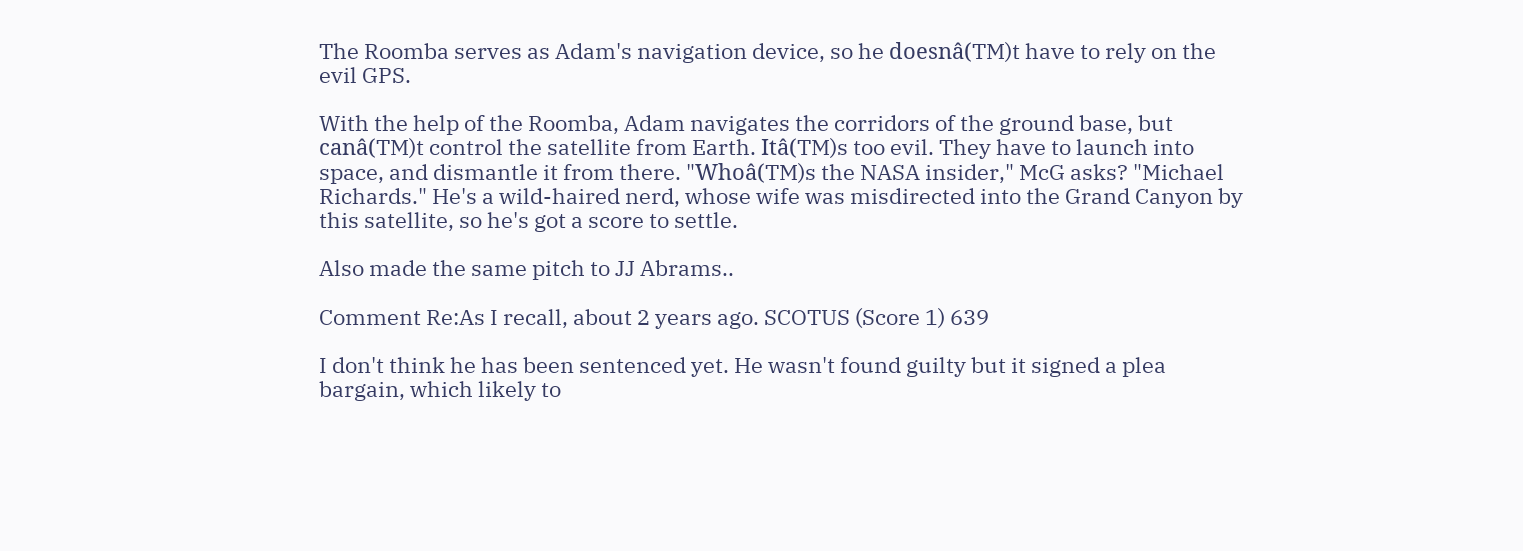The Roomba serves as Adam's navigation device, so he doesnâ(TM)t have to rely on the evil GPS.

With the help of the Roomba, Adam navigates the corridors of the ground base, but canâ(TM)t control the satellite from Earth. Itâ(TM)s too evil. They have to launch into space, and dismantle it from there. "Whoâ(TM)s the NASA insider," McG asks? "Michael Richards." He's a wild-haired nerd, whose wife was misdirected into the Grand Canyon by this satellite, so he's got a score to settle.

Also made the same pitch to JJ Abrams..

Comment Re:As I recall, about 2 years ago. SCOTUS (Score 1) 639

I don't think he has been sentenced yet. He wasn't found guilty but it signed a plea bargain, which likely to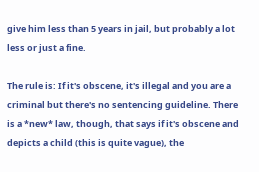give him less than 5 years in jail, but probably a lot less or just a fine.

The rule is: If it's obscene, it's illegal and you are a criminal but there's no sentencing guideline. There is a *new* law, though, that says if it's obscene and depicts a child (this is quite vague), the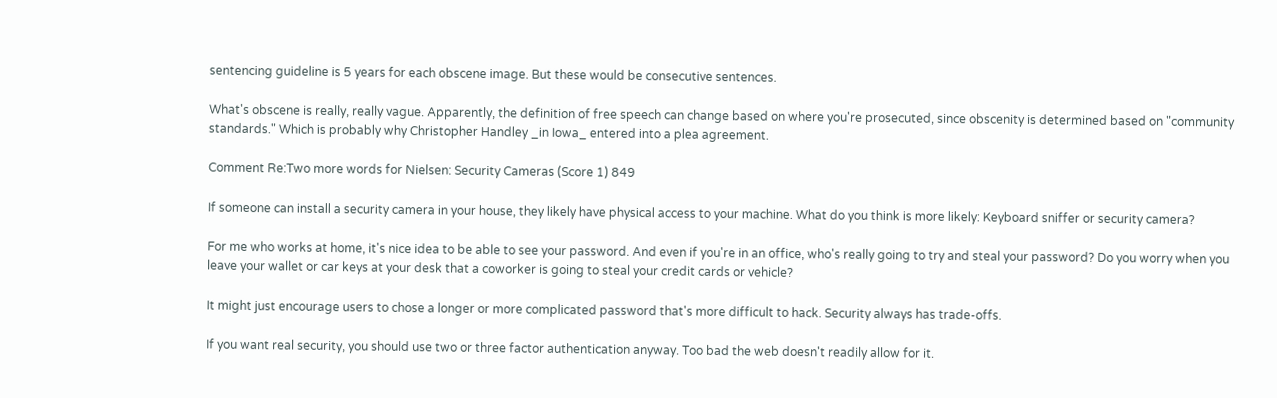sentencing guideline is 5 years for each obscene image. But these would be consecutive sentences.

What's obscene is really, really vague. Apparently, the definition of free speech can change based on where you're prosecuted, since obscenity is determined based on "community standards." Which is probably why Christopher Handley _in Iowa_ entered into a plea agreement.

Comment Re:Two more words for Nielsen: Security Cameras (Score 1) 849

If someone can install a security camera in your house, they likely have physical access to your machine. What do you think is more likely: Keyboard sniffer or security camera?

For me who works at home, it's nice idea to be able to see your password. And even if you're in an office, who's really going to try and steal your password? Do you worry when you leave your wallet or car keys at your desk that a coworker is going to steal your credit cards or vehicle?

It might just encourage users to chose a longer or more complicated password that's more difficult to hack. Security always has trade-offs.

If you want real security, you should use two or three factor authentication anyway. Too bad the web doesn't readily allow for it.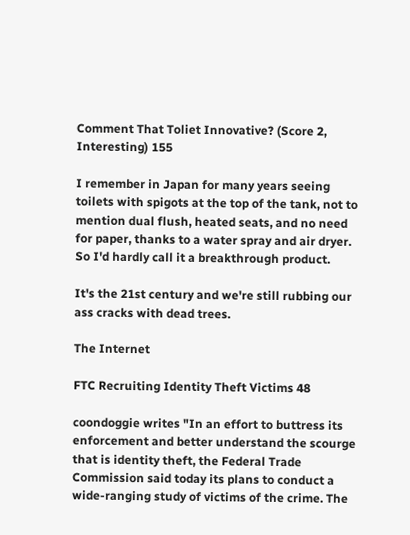Comment That Toliet Innovative? (Score 2, Interesting) 155

I remember in Japan for many years seeing toilets with spigots at the top of the tank, not to mention dual flush, heated seats, and no need for paper, thanks to a water spray and air dryer. So I'd hardly call it a breakthrough product.

It's the 21st century and we're still rubbing our ass cracks with dead trees.

The Internet

FTC Recruiting Identity Theft Victims 48

coondoggie writes "In an effort to buttress its enforcement and better understand the scourge that is identity theft, the Federal Trade Commission said today its plans to conduct a wide-ranging study of victims of the crime. The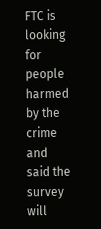FTC is looking for people harmed by the crime and said the survey will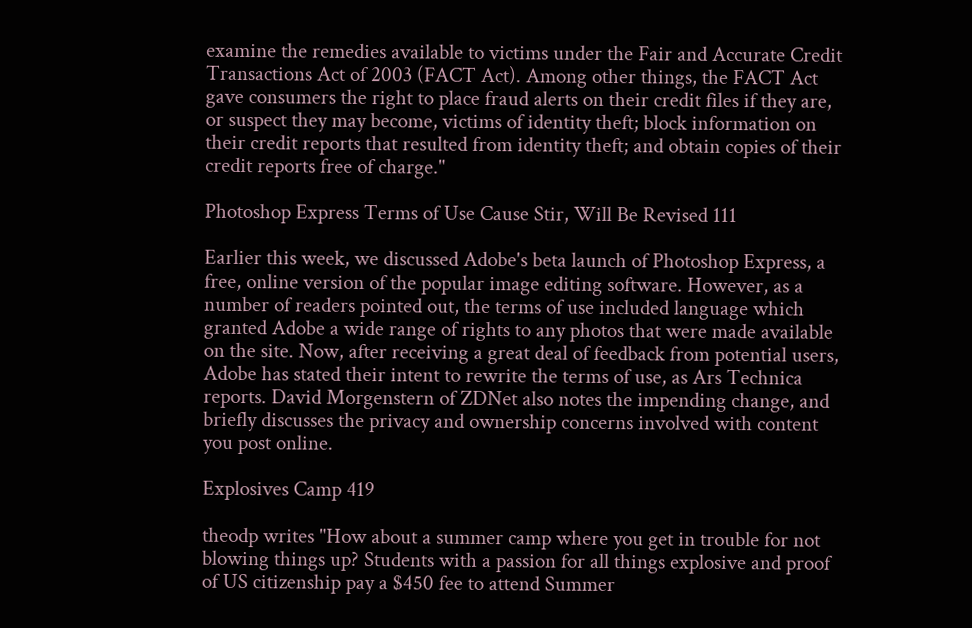examine the remedies available to victims under the Fair and Accurate Credit Transactions Act of 2003 (FACT Act). Among other things, the FACT Act gave consumers the right to place fraud alerts on their credit files if they are, or suspect they may become, victims of identity theft; block information on their credit reports that resulted from identity theft; and obtain copies of their credit reports free of charge."

Photoshop Express Terms of Use Cause Stir, Will Be Revised 111

Earlier this week, we discussed Adobe's beta launch of Photoshop Express, a free, online version of the popular image editing software. However, as a number of readers pointed out, the terms of use included language which granted Adobe a wide range of rights to any photos that were made available on the site. Now, after receiving a great deal of feedback from potential users, Adobe has stated their intent to rewrite the terms of use, as Ars Technica reports. David Morgenstern of ZDNet also notes the impending change, and briefly discusses the privacy and ownership concerns involved with content you post online.

Explosives Camp 419

theodp writes "How about a summer camp where you get in trouble for not blowing things up? Students with a passion for all things explosive and proof of US citizenship pay a $450 fee to attend Summer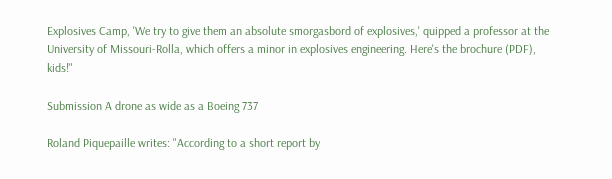Explosives Camp, 'We try to give them an absolute smorgasbord of explosives,' quipped a professor at the University of Missouri-Rolla, which offers a minor in explosives engineering. Here's the brochure (PDF), kids!"

Submission A drone as wide as a Boeing 737

Roland Piquepaille writes: "According to a short report by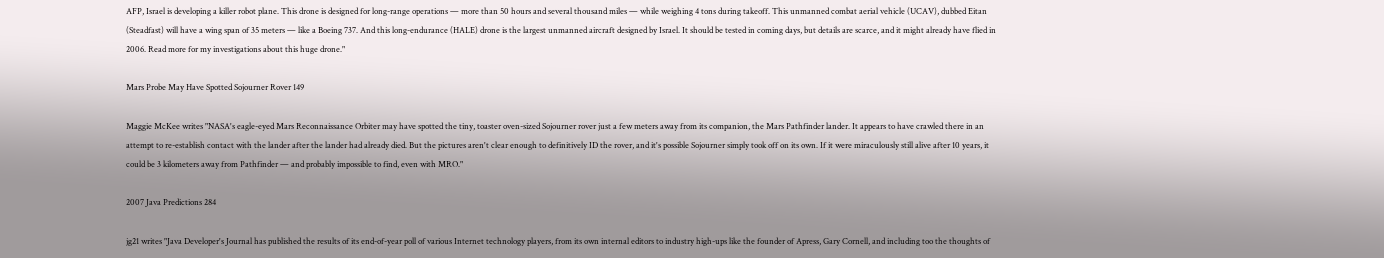AFP, Israel is developing a killer robot plane. This drone is designed for long-range operations — more than 50 hours and several thousand miles — while weighing 4 tons during takeoff. This unmanned combat aerial vehicle (UCAV), dubbed Eitan (Steadfast) will have a wing span of 35 meters — like a Boeing 737. And this long-endurance (HALE) drone is the largest unmanned aircraft designed by Israel. It should be tested in coming days, but details are scarce, and it might already have flied in 2006. Read more for my investigations about this huge drone."

Mars Probe May Have Spotted Sojourner Rover 149

Maggie McKee writes "NASA's eagle-eyed Mars Reconnaissance Orbiter may have spotted the tiny, toaster oven-sized Sojourner rover just a few meters away from its companion, the Mars Pathfinder lander. It appears to have crawled there in an attempt to re-establish contact with the lander after the lander had already died. But the pictures aren't clear enough to definitively ID the rover, and it's possible Sojourner simply took off on its own. If it were miraculously still alive after 10 years, it could be 3 kilometers away from Pathfinder — and probably impossible to find, even with MRO."

2007 Java Predictions 284

jg21 writes "Java Developer's Journal has published the results of its end-of-year poll of various Internet technology players, from its own internal editors to industry high-ups like the founder of Apress, Gary Cornell, and including too the thoughts of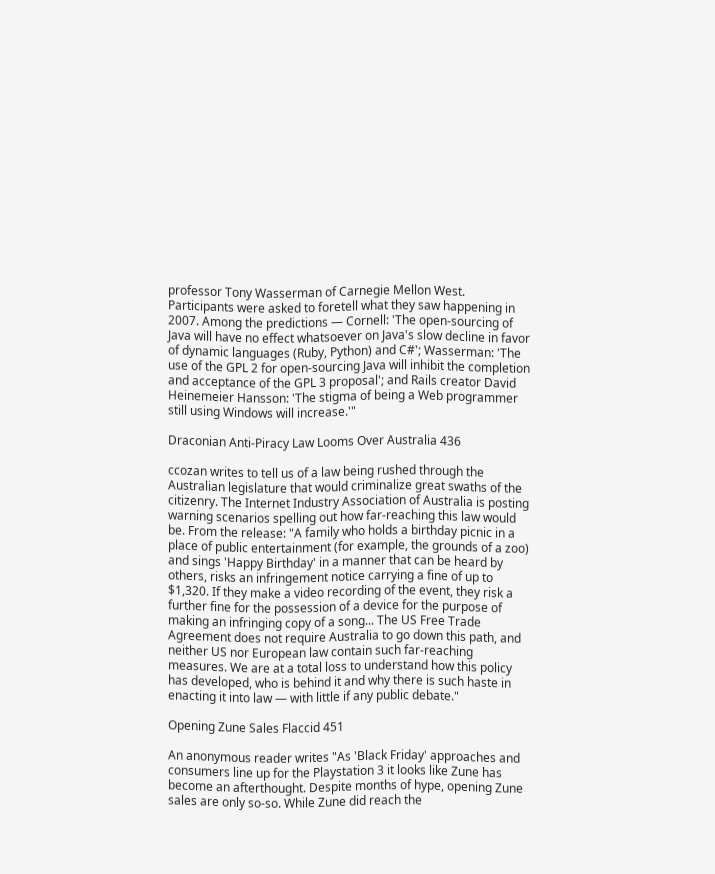professor Tony Wasserman of Carnegie Mellon West. Participants were asked to foretell what they saw happening in 2007. Among the predictions — Cornell: 'The open-sourcing of Java will have no effect whatsoever on Java's slow decline in favor of dynamic languages (Ruby, Python) and C#'; Wasserman: 'The use of the GPL 2 for open-sourcing Java will inhibit the completion and acceptance of the GPL 3 proposal'; and Rails creator David Heinemeier Hansson: 'The stigma of being a Web programmer still using Windows will increase.'"

Draconian Anti-Piracy Law Looms Over Australia 436

ccozan writes to tell us of a law being rushed through the Australian legislature that would criminalize great swaths of the citizenry. The Internet Industry Association of Australia is posting warning scenarios spelling out how far-reaching this law would be. From the release: "A family who holds a birthday picnic in a place of public entertainment (for example, the grounds of a zoo) and sings 'Happy Birthday' in a manner that can be heard by others, risks an infringement notice carrying a fine of up to $1,320. If they make a video recording of the event, they risk a further fine for the possession of a device for the purpose of making an infringing copy of a song... The US Free Trade Agreement does not require Australia to go down this path, and neither US nor European law contain such far-reaching measures. We are at a total loss to understand how this policy has developed, who is behind it and why there is such haste in enacting it into law — with little if any public debate."

Opening Zune Sales Flaccid 451

An anonymous reader writes "As 'Black Friday' approaches and consumers line up for the Playstation 3 it looks like Zune has become an afterthought. Despite months of hype, opening Zune sales are only so-so. While Zune did reach the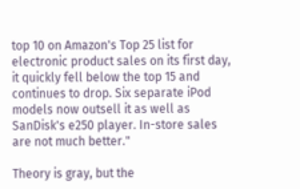top 10 on Amazon's Top 25 list for electronic product sales on its first day, it quickly fell below the top 15 and continues to drop. Six separate iPod models now outsell it as well as SanDisk's e250 player. In-store sales are not much better."

Theory is gray, but the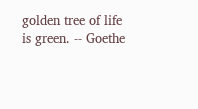golden tree of life is green. -- Goethe